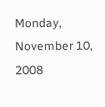Monday, November 10, 2008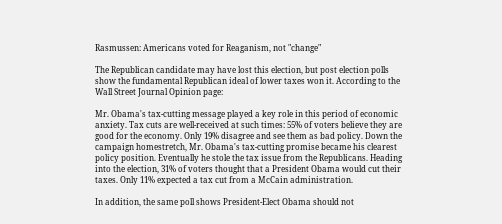Rasmussen: Americans voted for Reaganism, not "change"

The Republican candidate may have lost this election, but post election polls show the fundamental Republican ideal of lower taxes won it. According to the Wall Street Journal Opinion page:

Mr. Obama's tax-cutting message played a key role in this period of economic anxiety. Tax cuts are well-received at such times: 55% of voters believe they are good for the economy. Only 19% disagree and see them as bad policy. Down the campaign homestretch, Mr. Obama's tax-cutting promise became his clearest policy position. Eventually he stole the tax issue from the Republicans. Heading into the election, 31% of voters thought that a President Obama would cut their taxes. Only 11% expected a tax cut from a McCain administration.

In addition, the same poll shows President-Elect Obama should not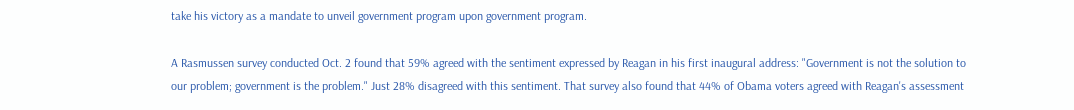take his victory as a mandate to unveil government program upon government program.

A Rasmussen survey conducted Oct. 2 found that 59% agreed with the sentiment expressed by Reagan in his first inaugural address: "Government is not the solution to our problem; government is the problem." Just 28% disagreed with this sentiment. That survey also found that 44% of Obama voters agreed with Reagan's assessment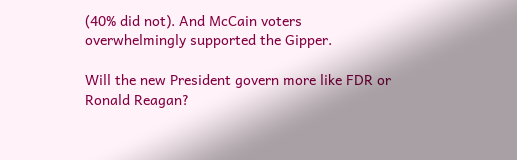(40% did not). And McCain voters overwhelmingly supported the Gipper.

Will the new President govern more like FDR or Ronald Reagan?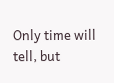Only time will tell, but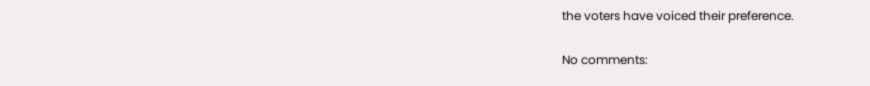the voters have voiced their preference.

No comments: